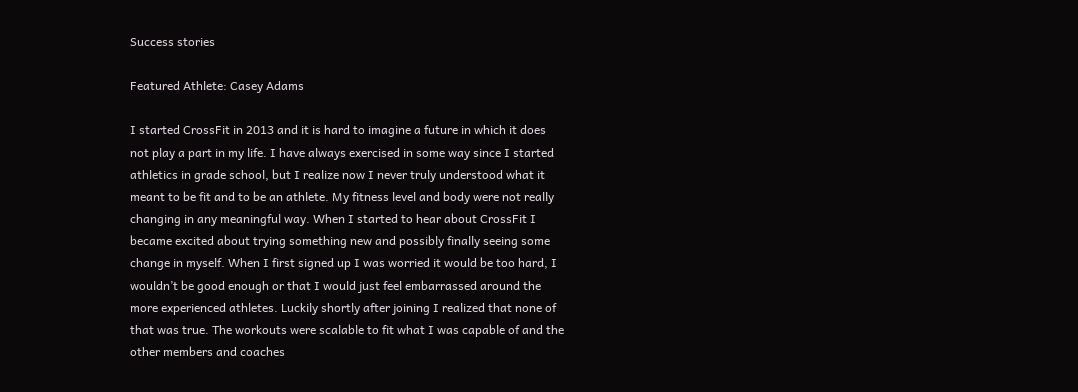Success stories

Featured Athlete: Casey Adams

I started CrossFit in 2013 and it is hard to imagine a future in which it does not play a part in my life. I have always exercised in some way since I started athletics in grade school, but I realize now I never truly understood what it meant to be fit and to be an athlete. My fitness level and body were not really changing in any meaningful way. When I started to hear about CrossFit I became excited about trying something new and possibly finally seeing some change in myself. When I first signed up I was worried it would be too hard, I wouldn’t be good enough or that I would just feel embarrassed around the more experienced athletes. Luckily shortly after joining I realized that none of that was true. The workouts were scalable to fit what I was capable of and the other members and coaches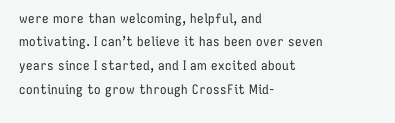were more than welcoming, helpful, and motivating. I can’t believe it has been over seven years since I started, and I am excited about continuing to grow through CrossFit Mid-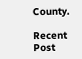County.

Recent Post